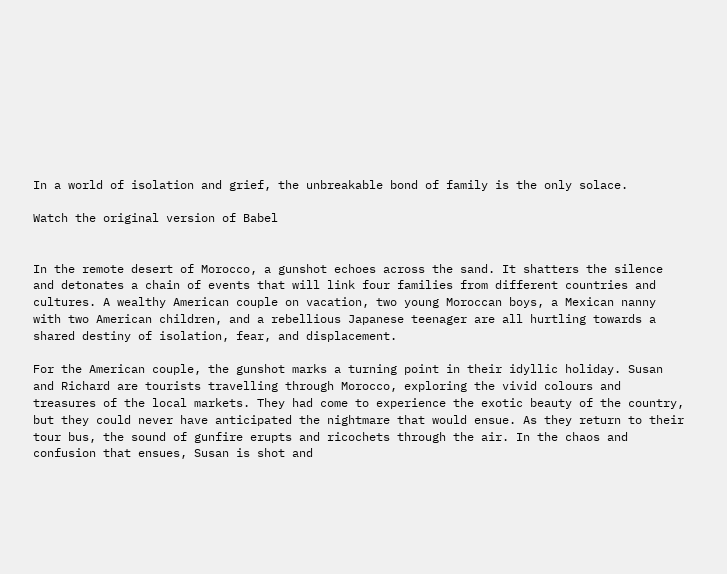In a world of isolation and grief, the unbreakable bond of family is the only solace.

Watch the original version of Babel


In the remote desert of Morocco, a gunshot echoes across the sand. It shatters the silence and detonates a chain of events that will link four families from different countries and cultures. A wealthy American couple on vacation, two young Moroccan boys, a Mexican nanny with two American children, and a rebellious Japanese teenager are all hurtling towards a shared destiny of isolation, fear, and displacement.

For the American couple, the gunshot marks a turning point in their idyllic holiday. Susan and Richard are tourists travelling through Morocco, exploring the vivid colours and treasures of the local markets. They had come to experience the exotic beauty of the country, but they could never have anticipated the nightmare that would ensue. As they return to their tour bus, the sound of gunfire erupts and ricochets through the air. In the chaos and confusion that ensues, Susan is shot and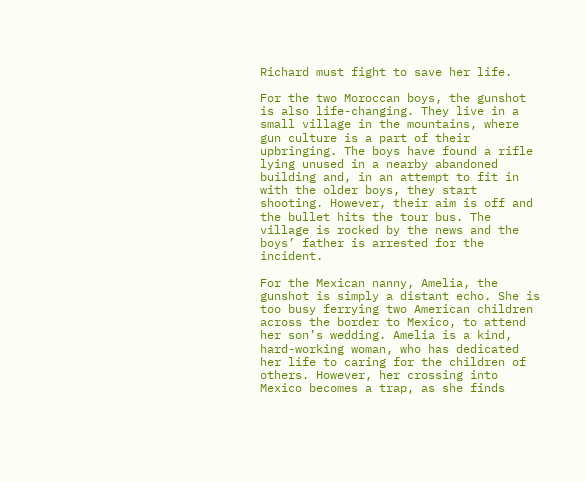Richard must fight to save her life.

For the two Moroccan boys, the gunshot is also life-changing. They live in a small village in the mountains, where gun culture is a part of their upbringing. The boys have found a rifle lying unused in a nearby abandoned building and, in an attempt to fit in with the older boys, they start shooting. However, their aim is off and the bullet hits the tour bus. The village is rocked by the news and the boys’ father is arrested for the incident.

For the Mexican nanny, Amelia, the gunshot is simply a distant echo. She is too busy ferrying two American children across the border to Mexico, to attend her son’s wedding. Amelia is a kind, hard-working woman, who has dedicated her life to caring for the children of others. However, her crossing into Mexico becomes a trap, as she finds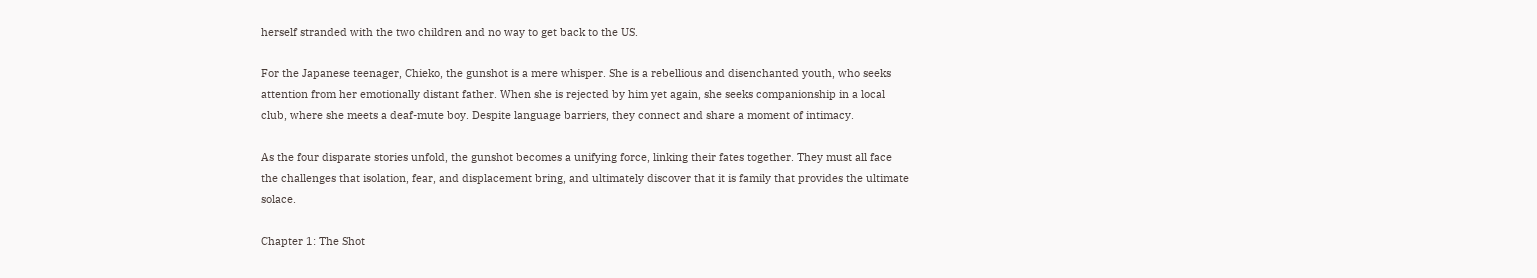herself stranded with the two children and no way to get back to the US.

For the Japanese teenager, Chieko, the gunshot is a mere whisper. She is a rebellious and disenchanted youth, who seeks attention from her emotionally distant father. When she is rejected by him yet again, she seeks companionship in a local club, where she meets a deaf-mute boy. Despite language barriers, they connect and share a moment of intimacy.

As the four disparate stories unfold, the gunshot becomes a unifying force, linking their fates together. They must all face the challenges that isolation, fear, and displacement bring, and ultimately discover that it is family that provides the ultimate solace.

Chapter 1: The Shot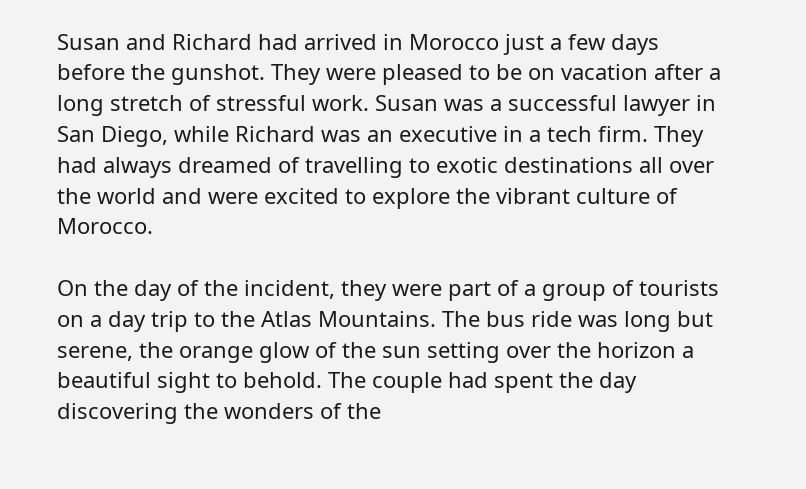Susan and Richard had arrived in Morocco just a few days before the gunshot. They were pleased to be on vacation after a long stretch of stressful work. Susan was a successful lawyer in San Diego, while Richard was an executive in a tech firm. They had always dreamed of travelling to exotic destinations all over the world and were excited to explore the vibrant culture of Morocco.

On the day of the incident, they were part of a group of tourists on a day trip to the Atlas Mountains. The bus ride was long but serene, the orange glow of the sun setting over the horizon a beautiful sight to behold. The couple had spent the day discovering the wonders of the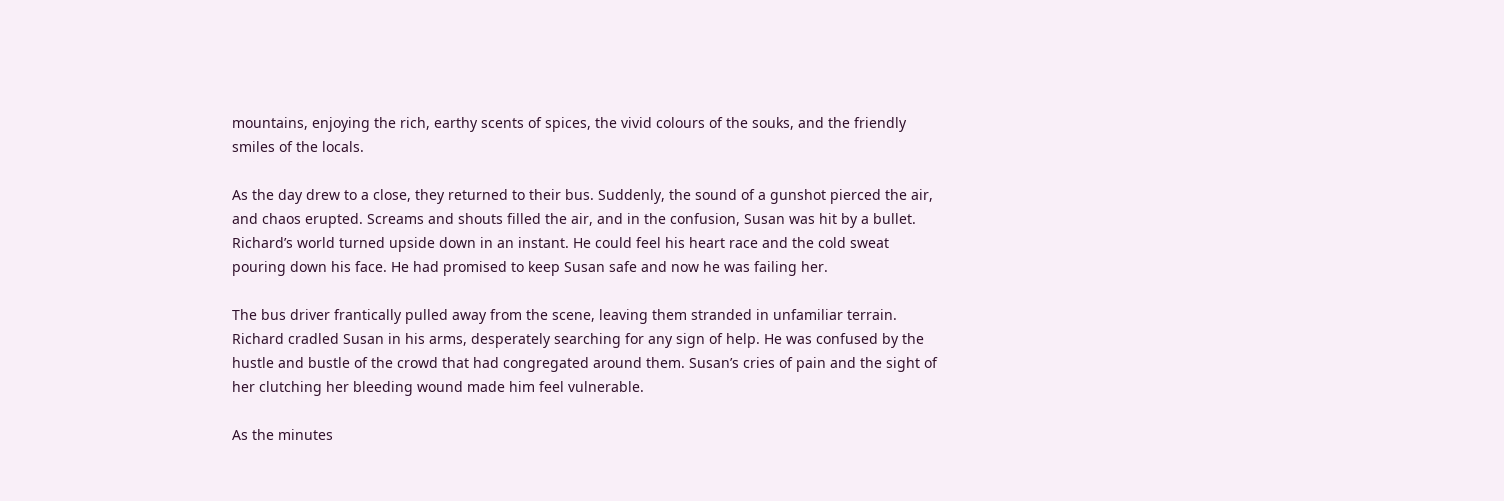mountains, enjoying the rich, earthy scents of spices, the vivid colours of the souks, and the friendly smiles of the locals.

As the day drew to a close, they returned to their bus. Suddenly, the sound of a gunshot pierced the air, and chaos erupted. Screams and shouts filled the air, and in the confusion, Susan was hit by a bullet. Richard’s world turned upside down in an instant. He could feel his heart race and the cold sweat pouring down his face. He had promised to keep Susan safe and now he was failing her.

The bus driver frantically pulled away from the scene, leaving them stranded in unfamiliar terrain. Richard cradled Susan in his arms, desperately searching for any sign of help. He was confused by the hustle and bustle of the crowd that had congregated around them. Susan’s cries of pain and the sight of her clutching her bleeding wound made him feel vulnerable.

As the minutes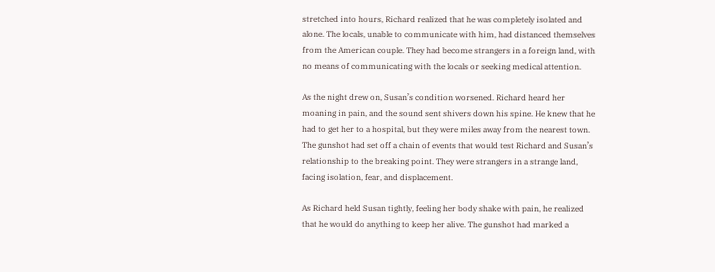stretched into hours, Richard realized that he was completely isolated and alone. The locals, unable to communicate with him, had distanced themselves from the American couple. They had become strangers in a foreign land, with no means of communicating with the locals or seeking medical attention.

As the night drew on, Susan’s condition worsened. Richard heard her moaning in pain, and the sound sent shivers down his spine. He knew that he had to get her to a hospital, but they were miles away from the nearest town. The gunshot had set off a chain of events that would test Richard and Susan’s relationship to the breaking point. They were strangers in a strange land, facing isolation, fear, and displacement.

As Richard held Susan tightly, feeling her body shake with pain, he realized that he would do anything to keep her alive. The gunshot had marked a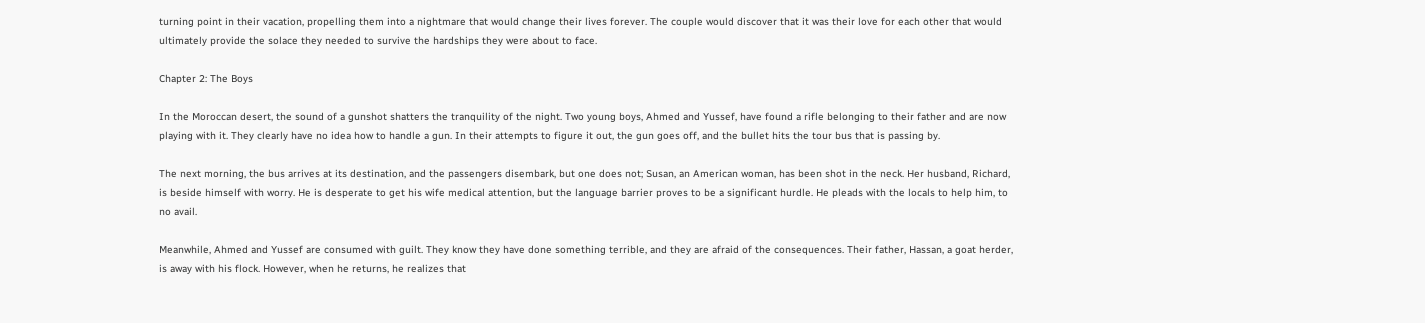turning point in their vacation, propelling them into a nightmare that would change their lives forever. The couple would discover that it was their love for each other that would ultimately provide the solace they needed to survive the hardships they were about to face.

Chapter 2: The Boys

In the Moroccan desert, the sound of a gunshot shatters the tranquility of the night. Two young boys, Ahmed and Yussef, have found a rifle belonging to their father and are now playing with it. They clearly have no idea how to handle a gun. In their attempts to figure it out, the gun goes off, and the bullet hits the tour bus that is passing by.

The next morning, the bus arrives at its destination, and the passengers disembark, but one does not; Susan, an American woman, has been shot in the neck. Her husband, Richard, is beside himself with worry. He is desperate to get his wife medical attention, but the language barrier proves to be a significant hurdle. He pleads with the locals to help him, to no avail.

Meanwhile, Ahmed and Yussef are consumed with guilt. They know they have done something terrible, and they are afraid of the consequences. Their father, Hassan, a goat herder, is away with his flock. However, when he returns, he realizes that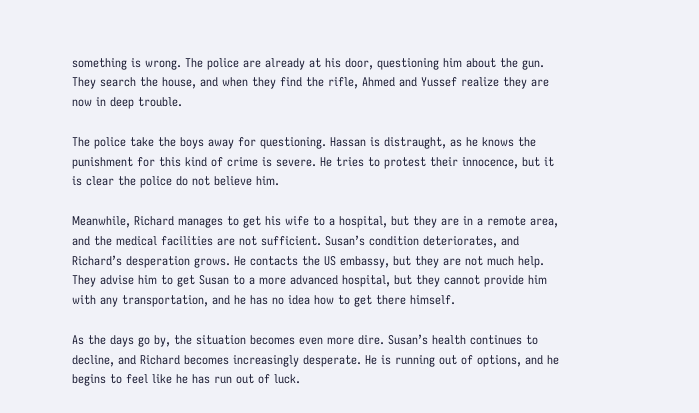something is wrong. The police are already at his door, questioning him about the gun. They search the house, and when they find the rifle, Ahmed and Yussef realize they are now in deep trouble.

The police take the boys away for questioning. Hassan is distraught, as he knows the punishment for this kind of crime is severe. He tries to protest their innocence, but it is clear the police do not believe him.

Meanwhile, Richard manages to get his wife to a hospital, but they are in a remote area, and the medical facilities are not sufficient. Susan’s condition deteriorates, and Richard’s desperation grows. He contacts the US embassy, but they are not much help. They advise him to get Susan to a more advanced hospital, but they cannot provide him with any transportation, and he has no idea how to get there himself.

As the days go by, the situation becomes even more dire. Susan’s health continues to decline, and Richard becomes increasingly desperate. He is running out of options, and he begins to feel like he has run out of luck.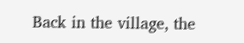Back in the village, the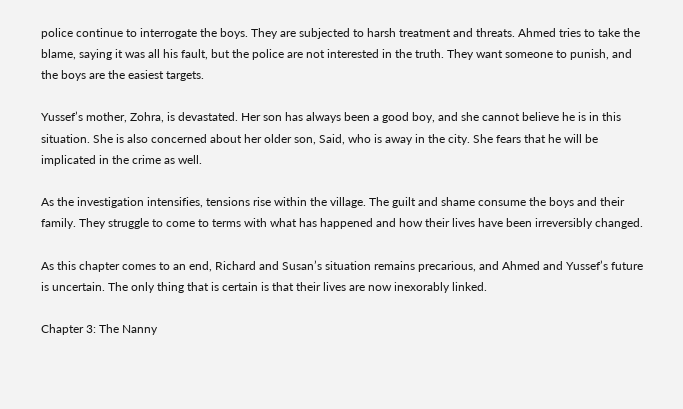police continue to interrogate the boys. They are subjected to harsh treatment and threats. Ahmed tries to take the blame, saying it was all his fault, but the police are not interested in the truth. They want someone to punish, and the boys are the easiest targets.

Yussef’s mother, Zohra, is devastated. Her son has always been a good boy, and she cannot believe he is in this situation. She is also concerned about her older son, Said, who is away in the city. She fears that he will be implicated in the crime as well.

As the investigation intensifies, tensions rise within the village. The guilt and shame consume the boys and their family. They struggle to come to terms with what has happened and how their lives have been irreversibly changed.

As this chapter comes to an end, Richard and Susan’s situation remains precarious, and Ahmed and Yussef’s future is uncertain. The only thing that is certain is that their lives are now inexorably linked.

Chapter 3: The Nanny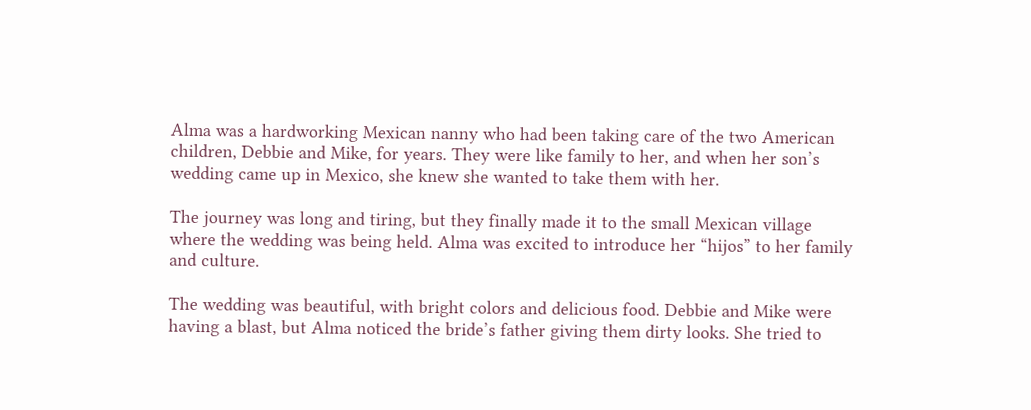Alma was a hardworking Mexican nanny who had been taking care of the two American children, Debbie and Mike, for years. They were like family to her, and when her son’s wedding came up in Mexico, she knew she wanted to take them with her.

The journey was long and tiring, but they finally made it to the small Mexican village where the wedding was being held. Alma was excited to introduce her “hijos” to her family and culture.

The wedding was beautiful, with bright colors and delicious food. Debbie and Mike were having a blast, but Alma noticed the bride’s father giving them dirty looks. She tried to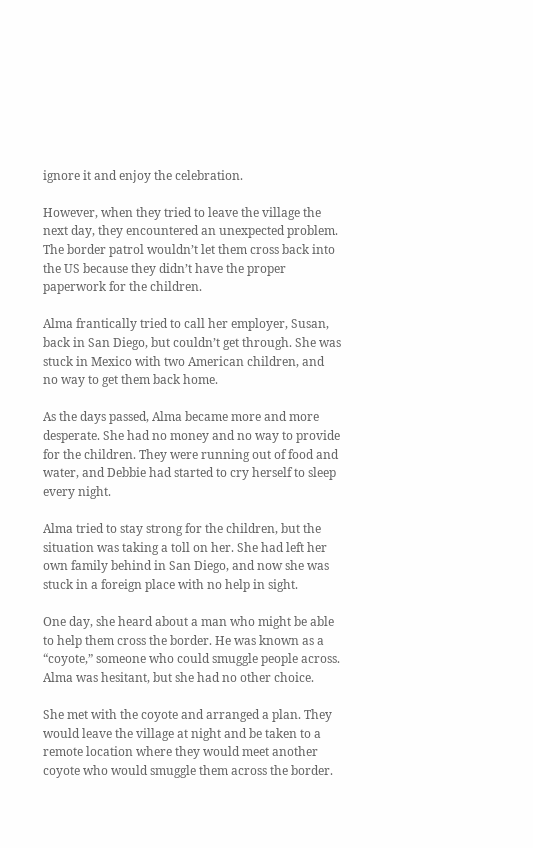ignore it and enjoy the celebration.

However, when they tried to leave the village the next day, they encountered an unexpected problem. The border patrol wouldn’t let them cross back into the US because they didn’t have the proper paperwork for the children.

Alma frantically tried to call her employer, Susan, back in San Diego, but couldn’t get through. She was stuck in Mexico with two American children, and no way to get them back home.

As the days passed, Alma became more and more desperate. She had no money and no way to provide for the children. They were running out of food and water, and Debbie had started to cry herself to sleep every night.

Alma tried to stay strong for the children, but the situation was taking a toll on her. She had left her own family behind in San Diego, and now she was stuck in a foreign place with no help in sight.

One day, she heard about a man who might be able to help them cross the border. He was known as a “coyote,” someone who could smuggle people across. Alma was hesitant, but she had no other choice.

She met with the coyote and arranged a plan. They would leave the village at night and be taken to a remote location where they would meet another coyote who would smuggle them across the border.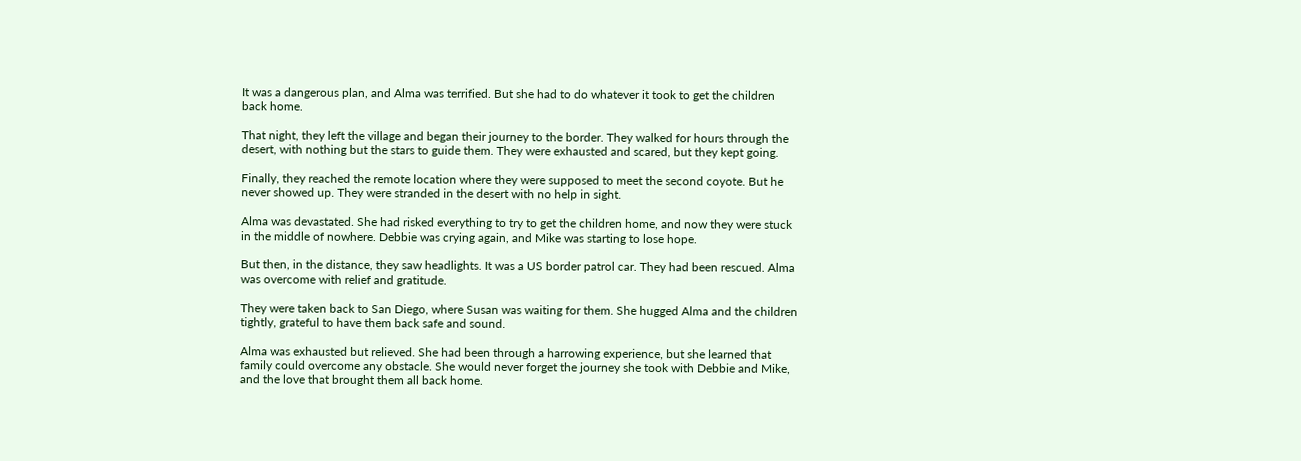It was a dangerous plan, and Alma was terrified. But she had to do whatever it took to get the children back home.

That night, they left the village and began their journey to the border. They walked for hours through the desert, with nothing but the stars to guide them. They were exhausted and scared, but they kept going.

Finally, they reached the remote location where they were supposed to meet the second coyote. But he never showed up. They were stranded in the desert with no help in sight.

Alma was devastated. She had risked everything to try to get the children home, and now they were stuck in the middle of nowhere. Debbie was crying again, and Mike was starting to lose hope.

But then, in the distance, they saw headlights. It was a US border patrol car. They had been rescued. Alma was overcome with relief and gratitude.

They were taken back to San Diego, where Susan was waiting for them. She hugged Alma and the children tightly, grateful to have them back safe and sound.

Alma was exhausted but relieved. She had been through a harrowing experience, but she learned that family could overcome any obstacle. She would never forget the journey she took with Debbie and Mike, and the love that brought them all back home.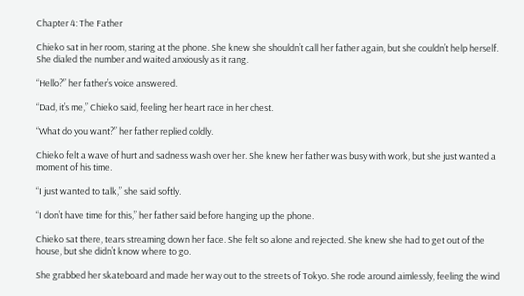Chapter 4: The Father

Chieko sat in her room, staring at the phone. She knew she shouldn’t call her father again, but she couldn’t help herself. She dialed the number and waited anxiously as it rang.

“Hello?” her father’s voice answered.

“Dad, it’s me,” Chieko said, feeling her heart race in her chest.

“What do you want?” her father replied coldly.

Chieko felt a wave of hurt and sadness wash over her. She knew her father was busy with work, but she just wanted a moment of his time.

“I just wanted to talk,” she said softly.

“I don’t have time for this,” her father said before hanging up the phone.

Chieko sat there, tears streaming down her face. She felt so alone and rejected. She knew she had to get out of the house, but she didn’t know where to go.

She grabbed her skateboard and made her way out to the streets of Tokyo. She rode around aimlessly, feeling the wind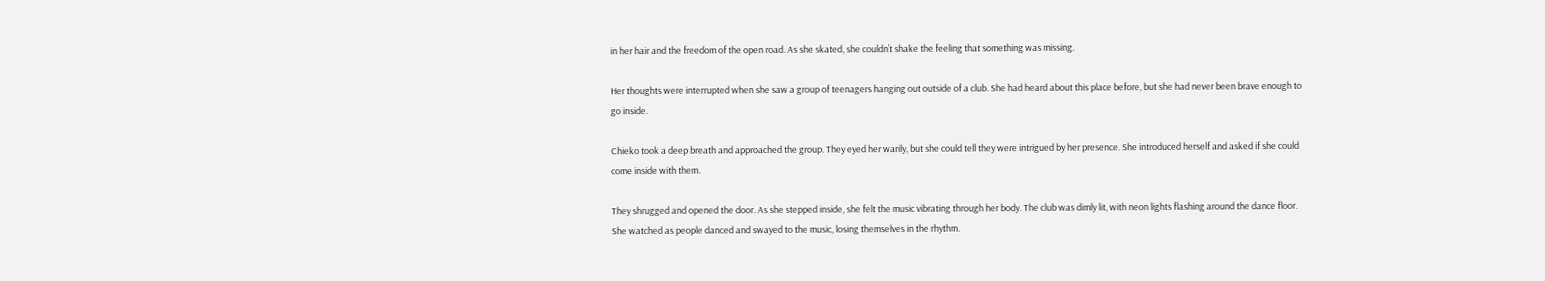in her hair and the freedom of the open road. As she skated, she couldn’t shake the feeling that something was missing.

Her thoughts were interrupted when she saw a group of teenagers hanging out outside of a club. She had heard about this place before, but she had never been brave enough to go inside.

Chieko took a deep breath and approached the group. They eyed her warily, but she could tell they were intrigued by her presence. She introduced herself and asked if she could come inside with them.

They shrugged and opened the door. As she stepped inside, she felt the music vibrating through her body. The club was dimly lit, with neon lights flashing around the dance floor. She watched as people danced and swayed to the music, losing themselves in the rhythm.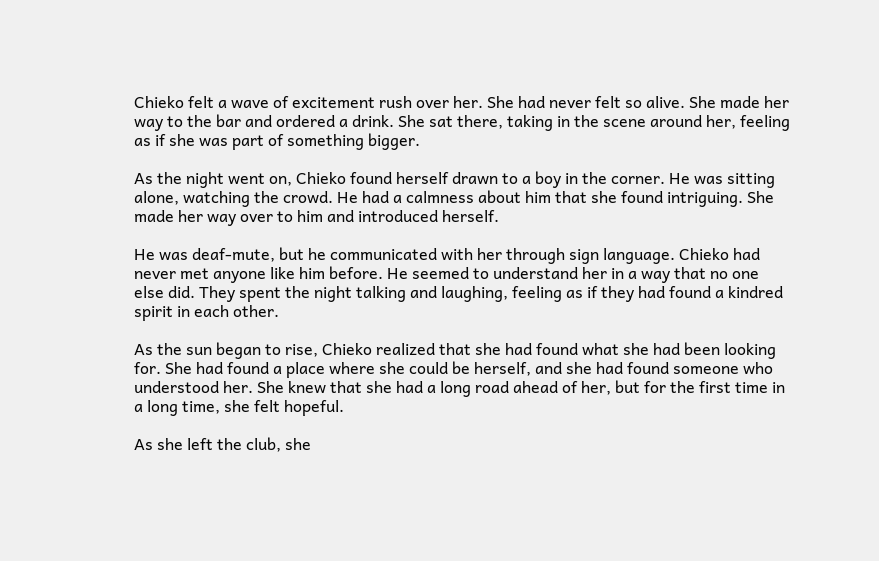Chieko felt a wave of excitement rush over her. She had never felt so alive. She made her way to the bar and ordered a drink. She sat there, taking in the scene around her, feeling as if she was part of something bigger.

As the night went on, Chieko found herself drawn to a boy in the corner. He was sitting alone, watching the crowd. He had a calmness about him that she found intriguing. She made her way over to him and introduced herself.

He was deaf-mute, but he communicated with her through sign language. Chieko had never met anyone like him before. He seemed to understand her in a way that no one else did. They spent the night talking and laughing, feeling as if they had found a kindred spirit in each other.

As the sun began to rise, Chieko realized that she had found what she had been looking for. She had found a place where she could be herself, and she had found someone who understood her. She knew that she had a long road ahead of her, but for the first time in a long time, she felt hopeful.

As she left the club, she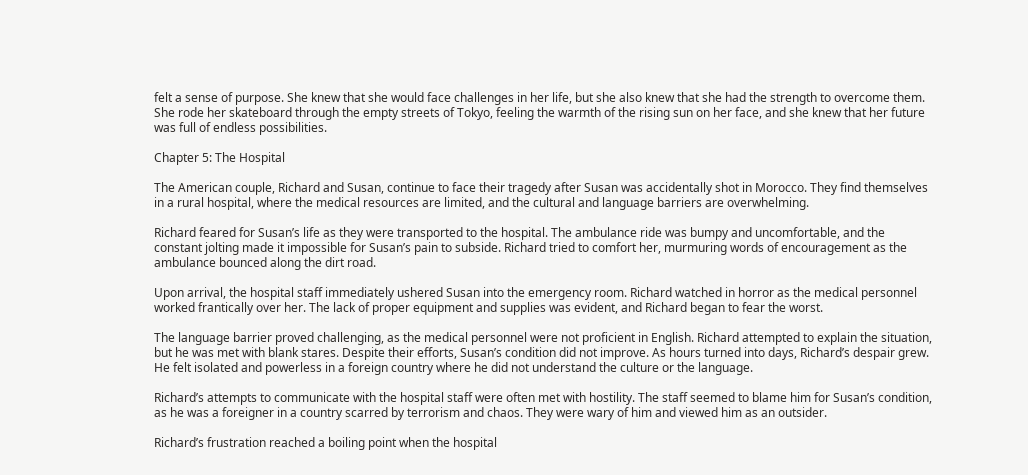felt a sense of purpose. She knew that she would face challenges in her life, but she also knew that she had the strength to overcome them. She rode her skateboard through the empty streets of Tokyo, feeling the warmth of the rising sun on her face, and she knew that her future was full of endless possibilities.

Chapter 5: The Hospital

The American couple, Richard and Susan, continue to face their tragedy after Susan was accidentally shot in Morocco. They find themselves in a rural hospital, where the medical resources are limited, and the cultural and language barriers are overwhelming.

Richard feared for Susan’s life as they were transported to the hospital. The ambulance ride was bumpy and uncomfortable, and the constant jolting made it impossible for Susan’s pain to subside. Richard tried to comfort her, murmuring words of encouragement as the ambulance bounced along the dirt road.

Upon arrival, the hospital staff immediately ushered Susan into the emergency room. Richard watched in horror as the medical personnel worked frantically over her. The lack of proper equipment and supplies was evident, and Richard began to fear the worst.

The language barrier proved challenging, as the medical personnel were not proficient in English. Richard attempted to explain the situation, but he was met with blank stares. Despite their efforts, Susan’s condition did not improve. As hours turned into days, Richard’s despair grew. He felt isolated and powerless in a foreign country where he did not understand the culture or the language.

Richard’s attempts to communicate with the hospital staff were often met with hostility. The staff seemed to blame him for Susan’s condition, as he was a foreigner in a country scarred by terrorism and chaos. They were wary of him and viewed him as an outsider.

Richard’s frustration reached a boiling point when the hospital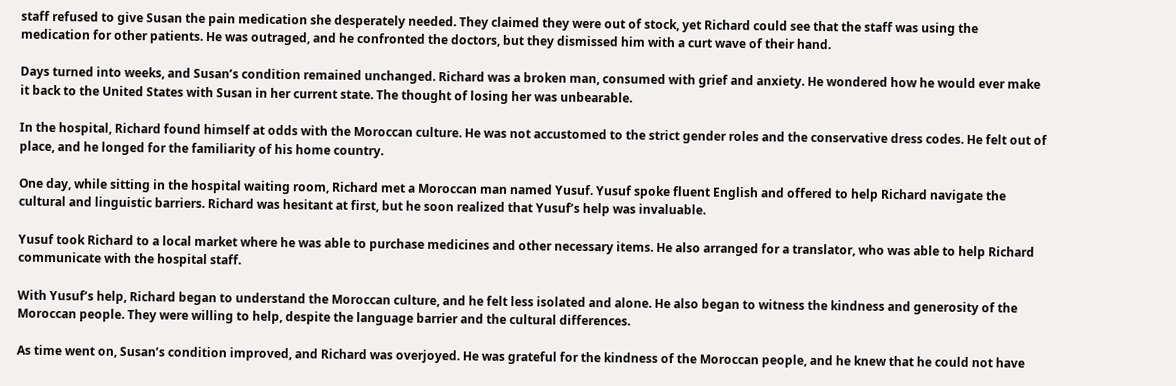staff refused to give Susan the pain medication she desperately needed. They claimed they were out of stock, yet Richard could see that the staff was using the medication for other patients. He was outraged, and he confronted the doctors, but they dismissed him with a curt wave of their hand.

Days turned into weeks, and Susan’s condition remained unchanged. Richard was a broken man, consumed with grief and anxiety. He wondered how he would ever make it back to the United States with Susan in her current state. The thought of losing her was unbearable.

In the hospital, Richard found himself at odds with the Moroccan culture. He was not accustomed to the strict gender roles and the conservative dress codes. He felt out of place, and he longed for the familiarity of his home country.

One day, while sitting in the hospital waiting room, Richard met a Moroccan man named Yusuf. Yusuf spoke fluent English and offered to help Richard navigate the cultural and linguistic barriers. Richard was hesitant at first, but he soon realized that Yusuf’s help was invaluable.

Yusuf took Richard to a local market where he was able to purchase medicines and other necessary items. He also arranged for a translator, who was able to help Richard communicate with the hospital staff.

With Yusuf’s help, Richard began to understand the Moroccan culture, and he felt less isolated and alone. He also began to witness the kindness and generosity of the Moroccan people. They were willing to help, despite the language barrier and the cultural differences.

As time went on, Susan’s condition improved, and Richard was overjoyed. He was grateful for the kindness of the Moroccan people, and he knew that he could not have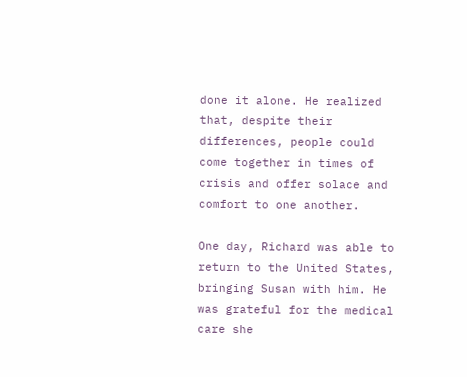done it alone. He realized that, despite their differences, people could come together in times of crisis and offer solace and comfort to one another.

One day, Richard was able to return to the United States, bringing Susan with him. He was grateful for the medical care she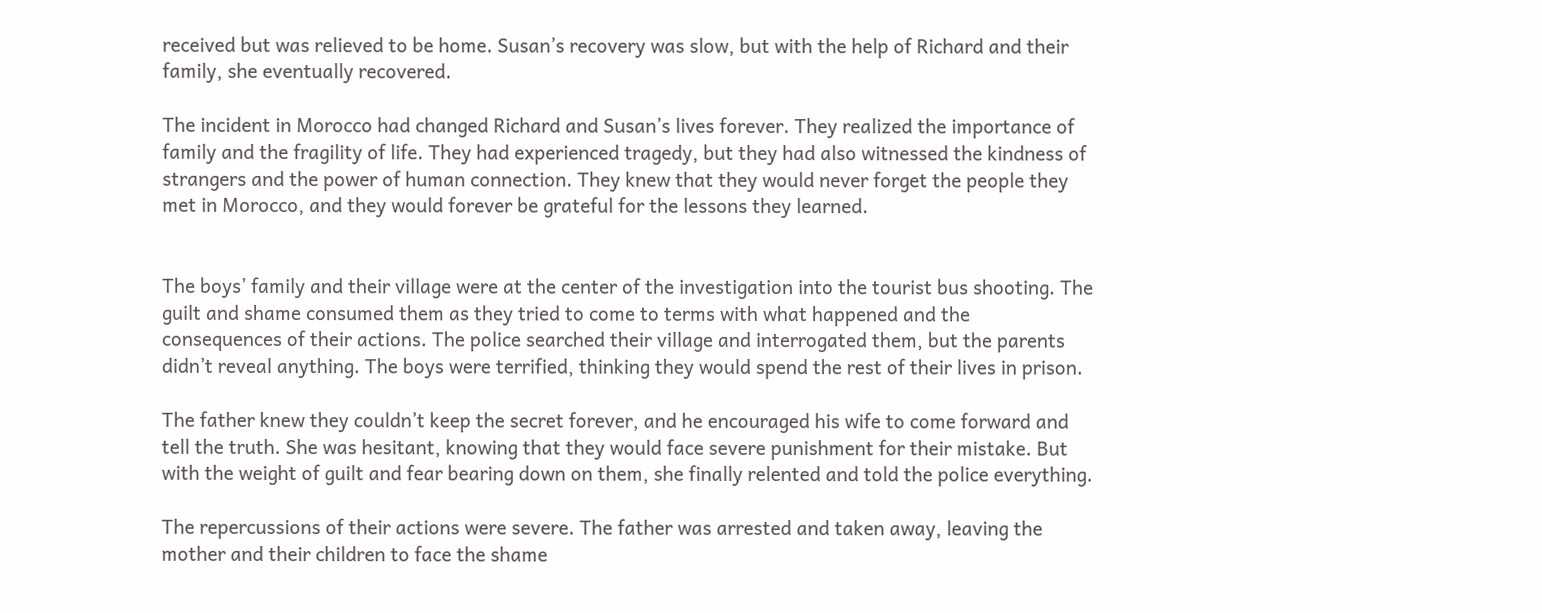received but was relieved to be home. Susan’s recovery was slow, but with the help of Richard and their family, she eventually recovered.

The incident in Morocco had changed Richard and Susan’s lives forever. They realized the importance of family and the fragility of life. They had experienced tragedy, but they had also witnessed the kindness of strangers and the power of human connection. They knew that they would never forget the people they met in Morocco, and they would forever be grateful for the lessons they learned.


The boys’ family and their village were at the center of the investigation into the tourist bus shooting. The guilt and shame consumed them as they tried to come to terms with what happened and the consequences of their actions. The police searched their village and interrogated them, but the parents didn’t reveal anything. The boys were terrified, thinking they would spend the rest of their lives in prison.

The father knew they couldn’t keep the secret forever, and he encouraged his wife to come forward and tell the truth. She was hesitant, knowing that they would face severe punishment for their mistake. But with the weight of guilt and fear bearing down on them, she finally relented and told the police everything.

The repercussions of their actions were severe. The father was arrested and taken away, leaving the mother and their children to face the shame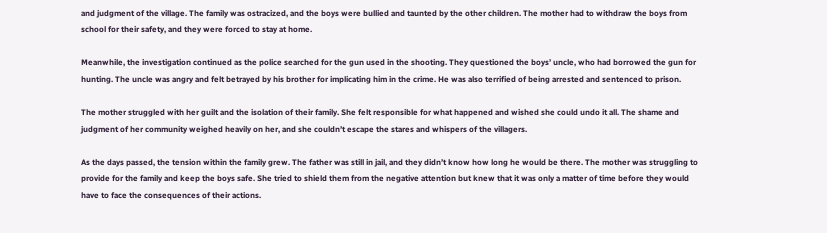and judgment of the village. The family was ostracized, and the boys were bullied and taunted by the other children. The mother had to withdraw the boys from school for their safety, and they were forced to stay at home.

Meanwhile, the investigation continued as the police searched for the gun used in the shooting. They questioned the boys’ uncle, who had borrowed the gun for hunting. The uncle was angry and felt betrayed by his brother for implicating him in the crime. He was also terrified of being arrested and sentenced to prison.

The mother struggled with her guilt and the isolation of their family. She felt responsible for what happened and wished she could undo it all. The shame and judgment of her community weighed heavily on her, and she couldn’t escape the stares and whispers of the villagers.

As the days passed, the tension within the family grew. The father was still in jail, and they didn’t know how long he would be there. The mother was struggling to provide for the family and keep the boys safe. She tried to shield them from the negative attention but knew that it was only a matter of time before they would have to face the consequences of their actions.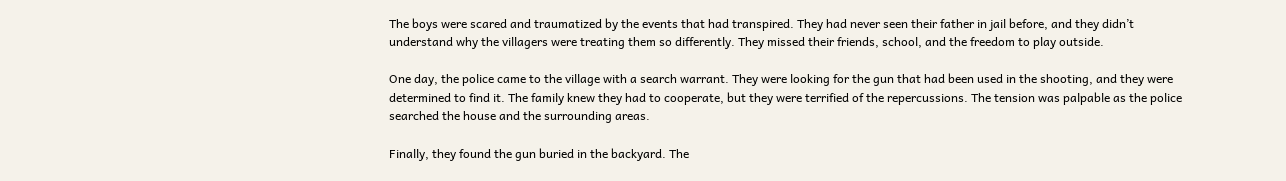The boys were scared and traumatized by the events that had transpired. They had never seen their father in jail before, and they didn’t understand why the villagers were treating them so differently. They missed their friends, school, and the freedom to play outside.

One day, the police came to the village with a search warrant. They were looking for the gun that had been used in the shooting, and they were determined to find it. The family knew they had to cooperate, but they were terrified of the repercussions. The tension was palpable as the police searched the house and the surrounding areas.

Finally, they found the gun buried in the backyard. The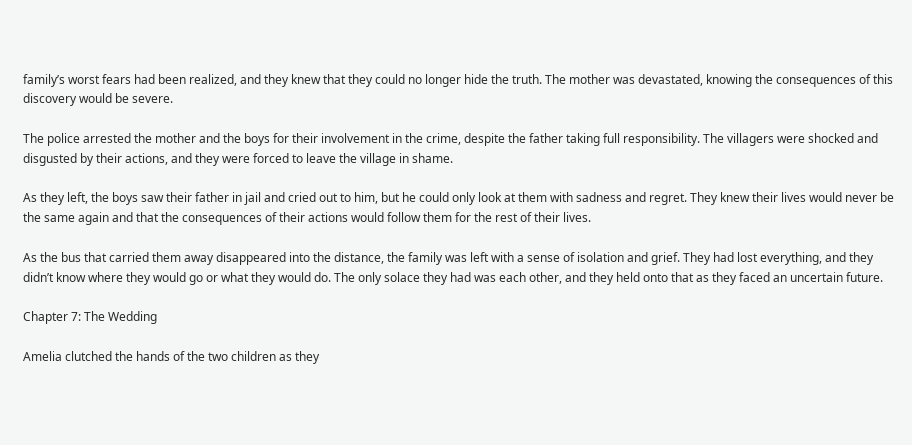family’s worst fears had been realized, and they knew that they could no longer hide the truth. The mother was devastated, knowing the consequences of this discovery would be severe.

The police arrested the mother and the boys for their involvement in the crime, despite the father taking full responsibility. The villagers were shocked and disgusted by their actions, and they were forced to leave the village in shame.

As they left, the boys saw their father in jail and cried out to him, but he could only look at them with sadness and regret. They knew their lives would never be the same again and that the consequences of their actions would follow them for the rest of their lives.

As the bus that carried them away disappeared into the distance, the family was left with a sense of isolation and grief. They had lost everything, and they didn’t know where they would go or what they would do. The only solace they had was each other, and they held onto that as they faced an uncertain future.

Chapter 7: The Wedding

Amelia clutched the hands of the two children as they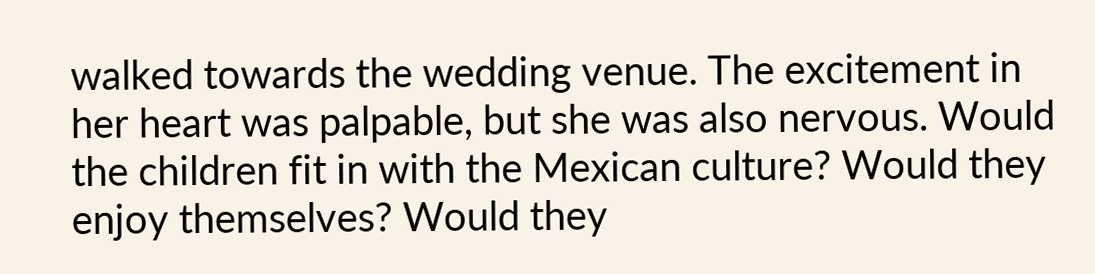walked towards the wedding venue. The excitement in her heart was palpable, but she was also nervous. Would the children fit in with the Mexican culture? Would they enjoy themselves? Would they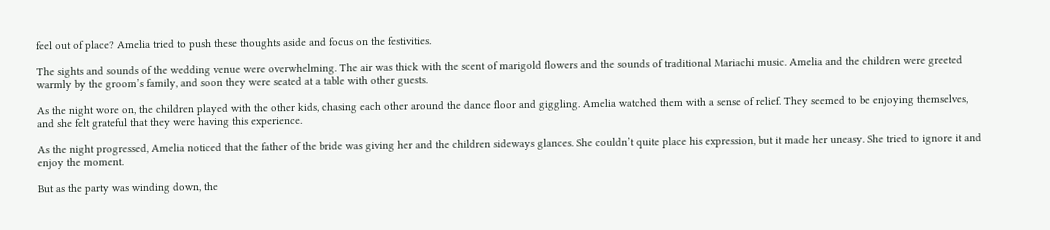feel out of place? Amelia tried to push these thoughts aside and focus on the festivities.

The sights and sounds of the wedding venue were overwhelming. The air was thick with the scent of marigold flowers and the sounds of traditional Mariachi music. Amelia and the children were greeted warmly by the groom’s family, and soon they were seated at a table with other guests.

As the night wore on, the children played with the other kids, chasing each other around the dance floor and giggling. Amelia watched them with a sense of relief. They seemed to be enjoying themselves, and she felt grateful that they were having this experience.

As the night progressed, Amelia noticed that the father of the bride was giving her and the children sideways glances. She couldn’t quite place his expression, but it made her uneasy. She tried to ignore it and enjoy the moment.

But as the party was winding down, the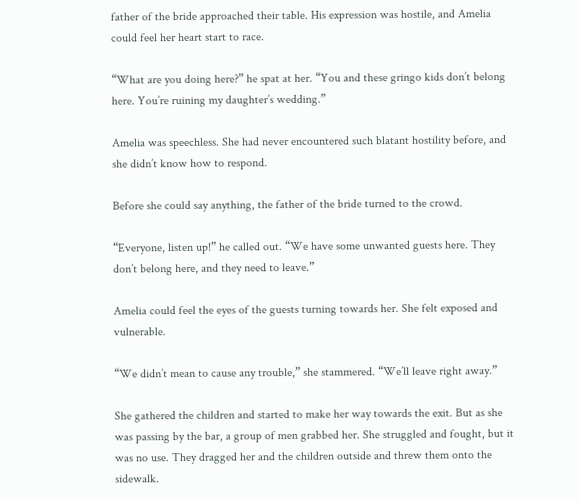father of the bride approached their table. His expression was hostile, and Amelia could feel her heart start to race.

“What are you doing here?” he spat at her. “You and these gringo kids don’t belong here. You’re ruining my daughter’s wedding.”

Amelia was speechless. She had never encountered such blatant hostility before, and she didn’t know how to respond.

Before she could say anything, the father of the bride turned to the crowd.

“Everyone, listen up!” he called out. “We have some unwanted guests here. They don’t belong here, and they need to leave.”

Amelia could feel the eyes of the guests turning towards her. She felt exposed and vulnerable.

“We didn’t mean to cause any trouble,” she stammered. “We’ll leave right away.”

She gathered the children and started to make her way towards the exit. But as she was passing by the bar, a group of men grabbed her. She struggled and fought, but it was no use. They dragged her and the children outside and threw them onto the sidewalk.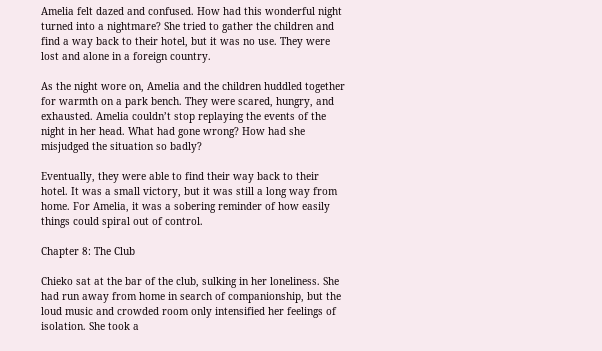Amelia felt dazed and confused. How had this wonderful night turned into a nightmare? She tried to gather the children and find a way back to their hotel, but it was no use. They were lost and alone in a foreign country.

As the night wore on, Amelia and the children huddled together for warmth on a park bench. They were scared, hungry, and exhausted. Amelia couldn’t stop replaying the events of the night in her head. What had gone wrong? How had she misjudged the situation so badly?

Eventually, they were able to find their way back to their hotel. It was a small victory, but it was still a long way from home. For Amelia, it was a sobering reminder of how easily things could spiral out of control.

Chapter 8: The Club

Chieko sat at the bar of the club, sulking in her loneliness. She had run away from home in search of companionship, but the loud music and crowded room only intensified her feelings of isolation. She took a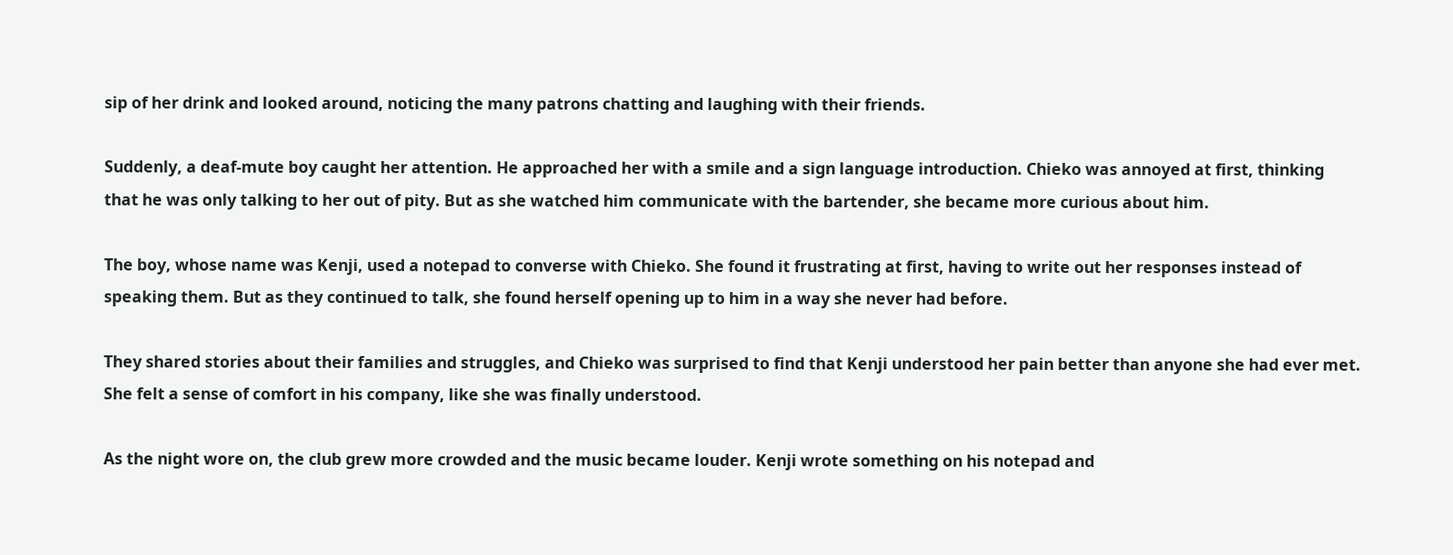sip of her drink and looked around, noticing the many patrons chatting and laughing with their friends.

Suddenly, a deaf-mute boy caught her attention. He approached her with a smile and a sign language introduction. Chieko was annoyed at first, thinking that he was only talking to her out of pity. But as she watched him communicate with the bartender, she became more curious about him.

The boy, whose name was Kenji, used a notepad to converse with Chieko. She found it frustrating at first, having to write out her responses instead of speaking them. But as they continued to talk, she found herself opening up to him in a way she never had before.

They shared stories about their families and struggles, and Chieko was surprised to find that Kenji understood her pain better than anyone she had ever met. She felt a sense of comfort in his company, like she was finally understood.

As the night wore on, the club grew more crowded and the music became louder. Kenji wrote something on his notepad and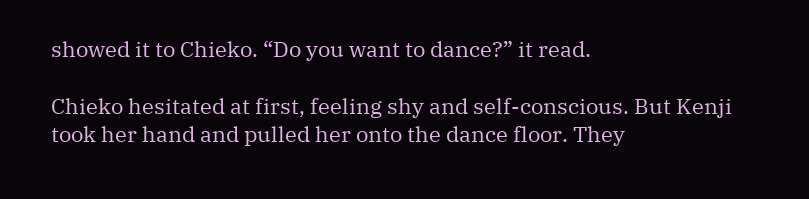showed it to Chieko. “Do you want to dance?” it read.

Chieko hesitated at first, feeling shy and self-conscious. But Kenji took her hand and pulled her onto the dance floor. They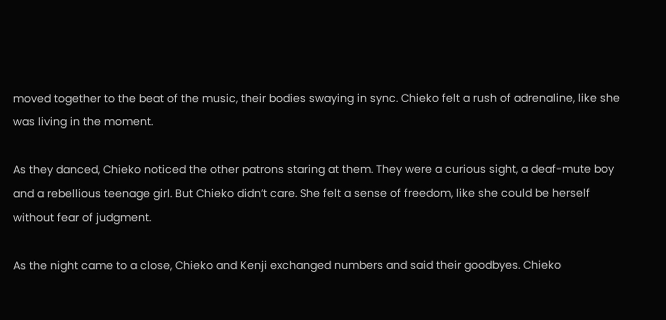moved together to the beat of the music, their bodies swaying in sync. Chieko felt a rush of adrenaline, like she was living in the moment.

As they danced, Chieko noticed the other patrons staring at them. They were a curious sight, a deaf-mute boy and a rebellious teenage girl. But Chieko didn’t care. She felt a sense of freedom, like she could be herself without fear of judgment.

As the night came to a close, Chieko and Kenji exchanged numbers and said their goodbyes. Chieko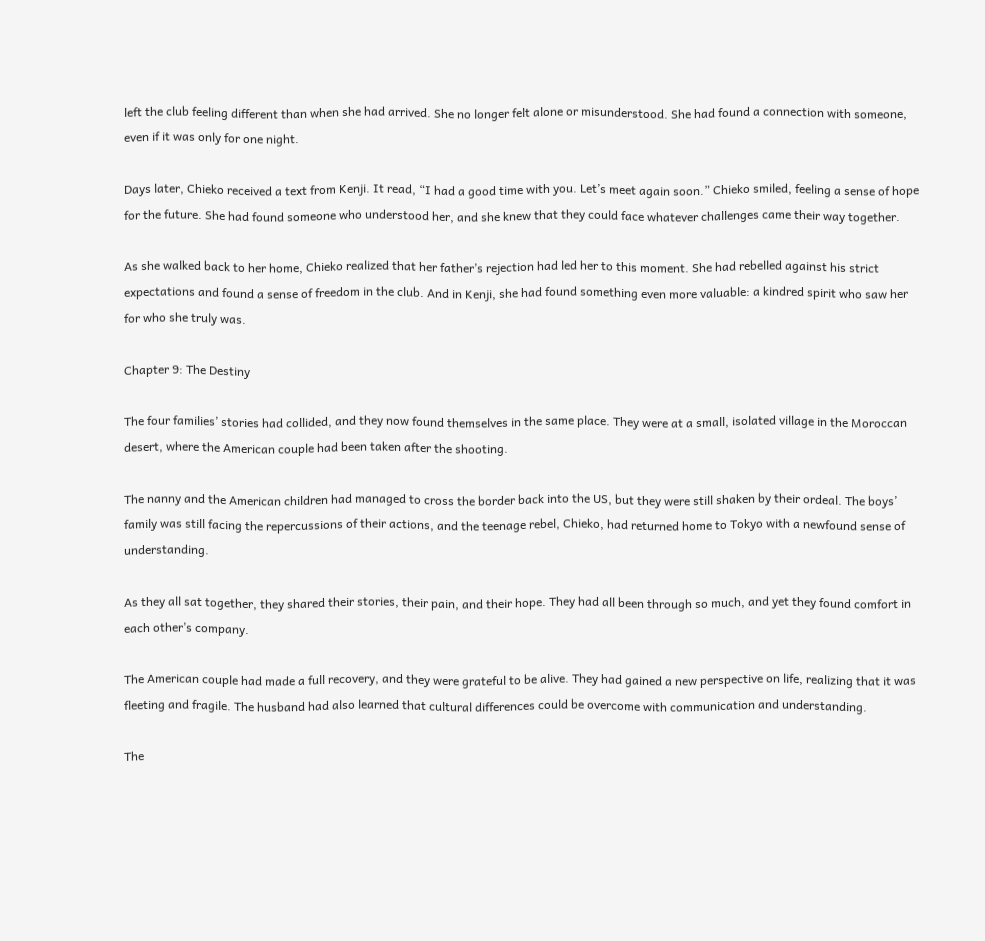left the club feeling different than when she had arrived. She no longer felt alone or misunderstood. She had found a connection with someone, even if it was only for one night.

Days later, Chieko received a text from Kenji. It read, “I had a good time with you. Let’s meet again soon.” Chieko smiled, feeling a sense of hope for the future. She had found someone who understood her, and she knew that they could face whatever challenges came their way together.

As she walked back to her home, Chieko realized that her father’s rejection had led her to this moment. She had rebelled against his strict expectations and found a sense of freedom in the club. And in Kenji, she had found something even more valuable: a kindred spirit who saw her for who she truly was.

Chapter 9: The Destiny

The four families’ stories had collided, and they now found themselves in the same place. They were at a small, isolated village in the Moroccan desert, where the American couple had been taken after the shooting.

The nanny and the American children had managed to cross the border back into the US, but they were still shaken by their ordeal. The boys’ family was still facing the repercussions of their actions, and the teenage rebel, Chieko, had returned home to Tokyo with a newfound sense of understanding.

As they all sat together, they shared their stories, their pain, and their hope. They had all been through so much, and yet they found comfort in each other’s company.

The American couple had made a full recovery, and they were grateful to be alive. They had gained a new perspective on life, realizing that it was fleeting and fragile. The husband had also learned that cultural differences could be overcome with communication and understanding.

The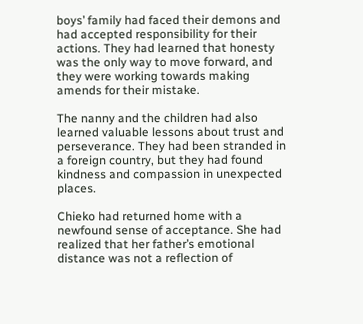boys’ family had faced their demons and had accepted responsibility for their actions. They had learned that honesty was the only way to move forward, and they were working towards making amends for their mistake.

The nanny and the children had also learned valuable lessons about trust and perseverance. They had been stranded in a foreign country, but they had found kindness and compassion in unexpected places.

Chieko had returned home with a newfound sense of acceptance. She had realized that her father’s emotional distance was not a reflection of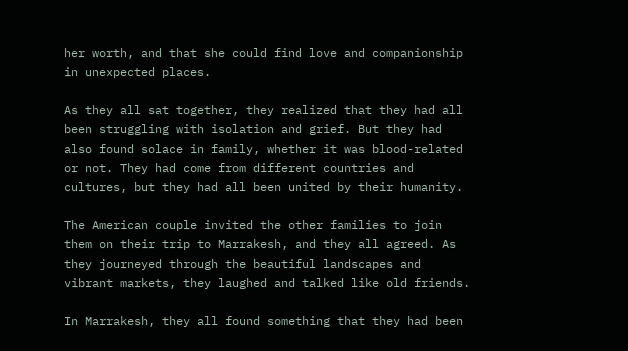her worth, and that she could find love and companionship in unexpected places.

As they all sat together, they realized that they had all been struggling with isolation and grief. But they had also found solace in family, whether it was blood-related or not. They had come from different countries and cultures, but they had all been united by their humanity.

The American couple invited the other families to join them on their trip to Marrakesh, and they all agreed. As they journeyed through the beautiful landscapes and vibrant markets, they laughed and talked like old friends.

In Marrakesh, they all found something that they had been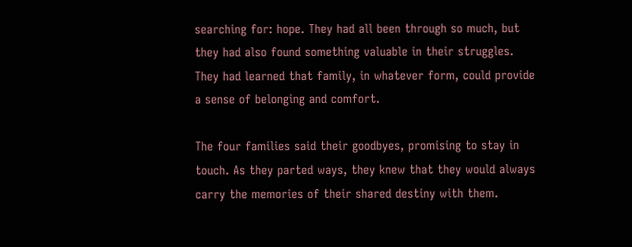searching for: hope. They had all been through so much, but they had also found something valuable in their struggles. They had learned that family, in whatever form, could provide a sense of belonging and comfort.

The four families said their goodbyes, promising to stay in touch. As they parted ways, they knew that they would always carry the memories of their shared destiny with them.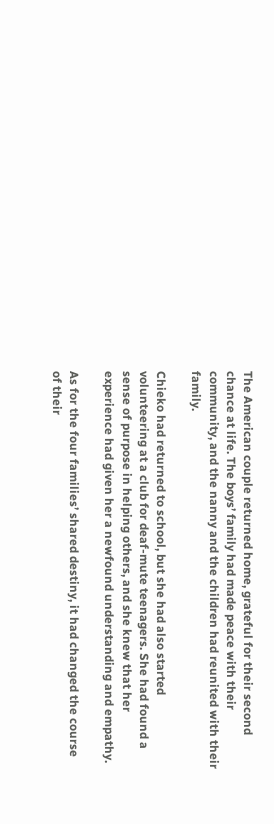The American couple returned home, grateful for their second chance at life. The boys’ family had made peace with their community, and the nanny and the children had reunited with their family.

Chieko had returned to school, but she had also started volunteering at a club for deaf-mute teenagers. She had found a sense of purpose in helping others, and she knew that her experience had given her a newfound understanding and empathy.

As for the four families’ shared destiny, it had changed the course of their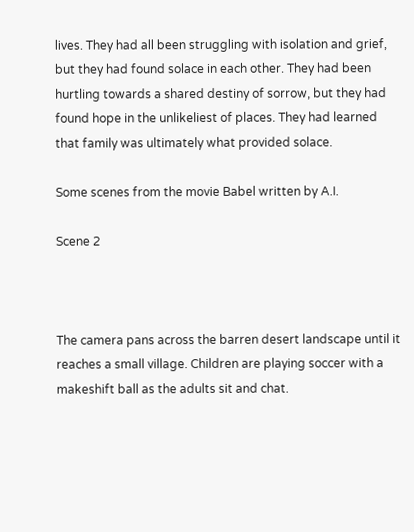lives. They had all been struggling with isolation and grief, but they had found solace in each other. They had been hurtling towards a shared destiny of sorrow, but they had found hope in the unlikeliest of places. They had learned that family was ultimately what provided solace.

Some scenes from the movie Babel written by A.I.

Scene 2



The camera pans across the barren desert landscape until it reaches a small village. Children are playing soccer with a makeshift ball as the adults sit and chat.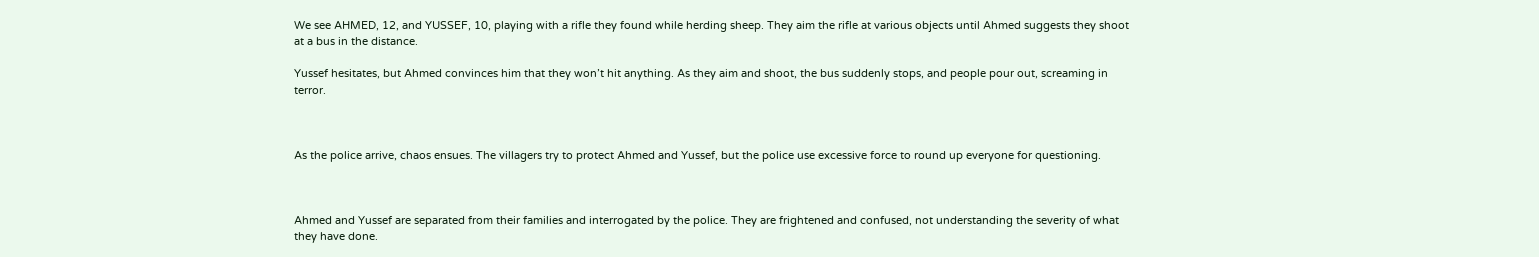We see AHMED, 12, and YUSSEF, 10, playing with a rifle they found while herding sheep. They aim the rifle at various objects until Ahmed suggests they shoot at a bus in the distance.

Yussef hesitates, but Ahmed convinces him that they won’t hit anything. As they aim and shoot, the bus suddenly stops, and people pour out, screaming in terror.



As the police arrive, chaos ensues. The villagers try to protect Ahmed and Yussef, but the police use excessive force to round up everyone for questioning.



Ahmed and Yussef are separated from their families and interrogated by the police. They are frightened and confused, not understanding the severity of what they have done.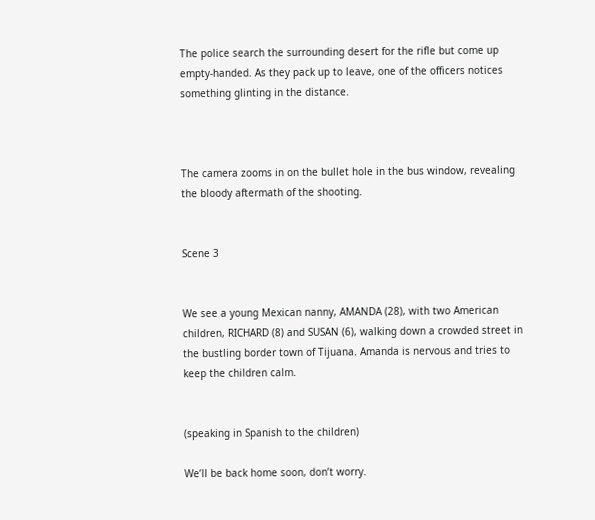The police search the surrounding desert for the rifle but come up empty-handed. As they pack up to leave, one of the officers notices something glinting in the distance.



The camera zooms in on the bullet hole in the bus window, revealing the bloody aftermath of the shooting.


Scene 3


We see a young Mexican nanny, AMANDA (28), with two American children, RICHARD (8) and SUSAN (6), walking down a crowded street in the bustling border town of Tijuana. Amanda is nervous and tries to keep the children calm.


(speaking in Spanish to the children)

We’ll be back home soon, don’t worry.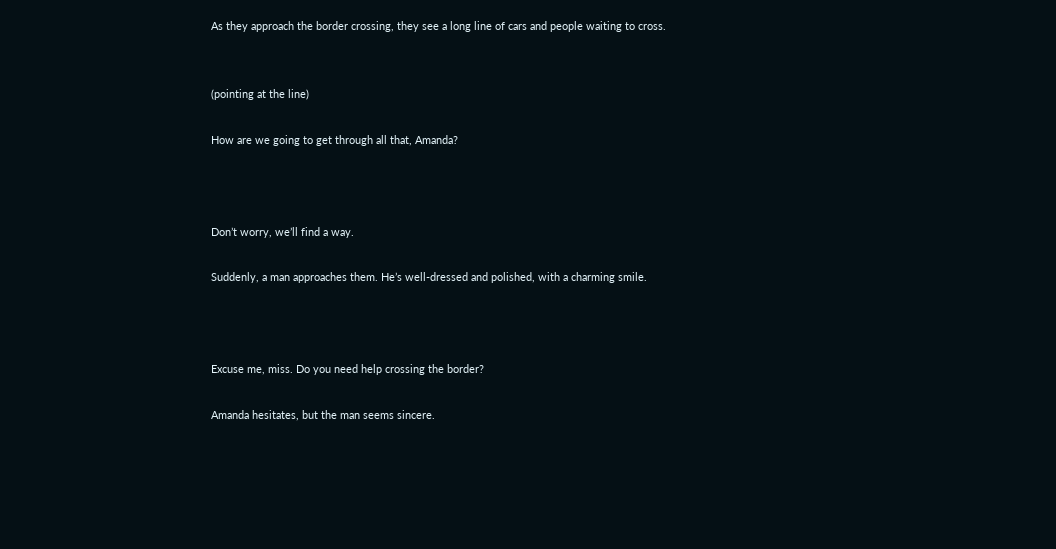As they approach the border crossing, they see a long line of cars and people waiting to cross.


(pointing at the line)

How are we going to get through all that, Amanda?



Don’t worry, we’ll find a way.

Suddenly, a man approaches them. He’s well-dressed and polished, with a charming smile.



Excuse me, miss. Do you need help crossing the border?

Amanda hesitates, but the man seems sincere.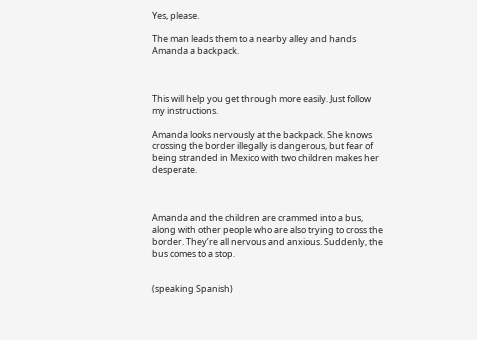Yes, please.

The man leads them to a nearby alley and hands Amanda a backpack.



This will help you get through more easily. Just follow my instructions.

Amanda looks nervously at the backpack. She knows crossing the border illegally is dangerous, but fear of being stranded in Mexico with two children makes her desperate.



Amanda and the children are crammed into a bus, along with other people who are also trying to cross the border. They’re all nervous and anxious. Suddenly, the bus comes to a stop.


(speaking Spanish)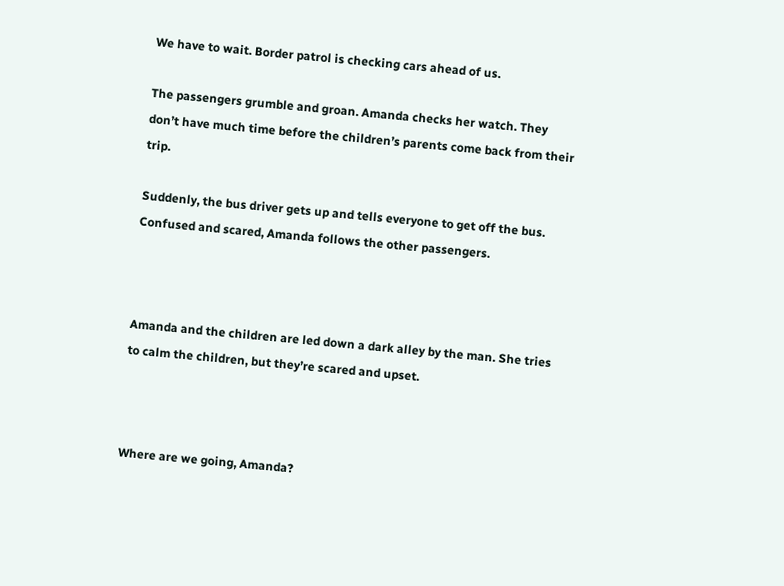We have to wait. Border patrol is checking cars ahead of us.

The passengers grumble and groan. Amanda checks her watch. They don’t have much time before the children’s parents come back from their trip.

Suddenly, the bus driver gets up and tells everyone to get off the bus. Confused and scared, Amanda follows the other passengers.



Amanda and the children are led down a dark alley by the man. She tries to calm the children, but they’re scared and upset.



Where are we going, Amanda?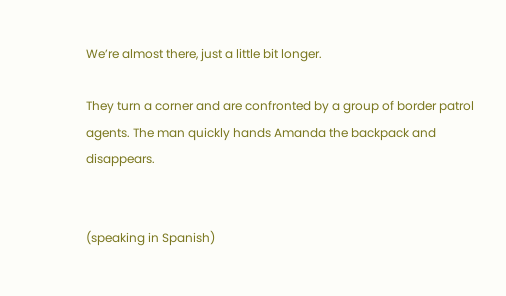We’re almost there, just a little bit longer.

They turn a corner and are confronted by a group of border patrol agents. The man quickly hands Amanda the backpack and disappears.


(speaking in Spanish)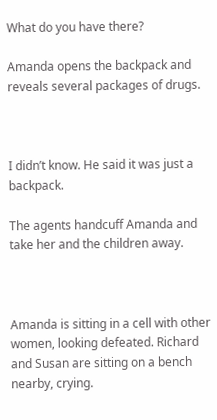What do you have there?

Amanda opens the backpack and reveals several packages of drugs.



I didn’t know. He said it was just a backpack.

The agents handcuff Amanda and take her and the children away.



Amanda is sitting in a cell with other women, looking defeated. Richard and Susan are sitting on a bench nearby, crying.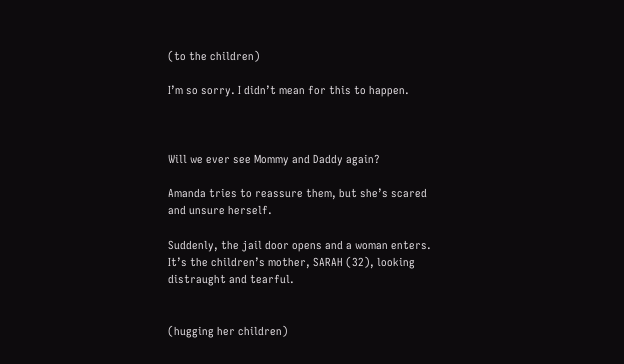(to the children)

I’m so sorry. I didn’t mean for this to happen.



Will we ever see Mommy and Daddy again?

Amanda tries to reassure them, but she’s scared and unsure herself.

Suddenly, the jail door opens and a woman enters. It’s the children’s mother, SARAH (32), looking distraught and tearful.


(hugging her children)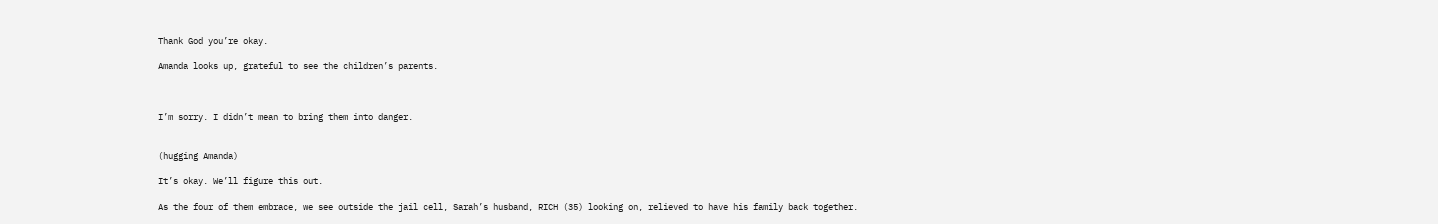Thank God you’re okay.

Amanda looks up, grateful to see the children’s parents.



I’m sorry. I didn’t mean to bring them into danger.


(hugging Amanda)

It’s okay. We’ll figure this out.

As the four of them embrace, we see outside the jail cell, Sarah’s husband, RICH (35) looking on, relieved to have his family back together.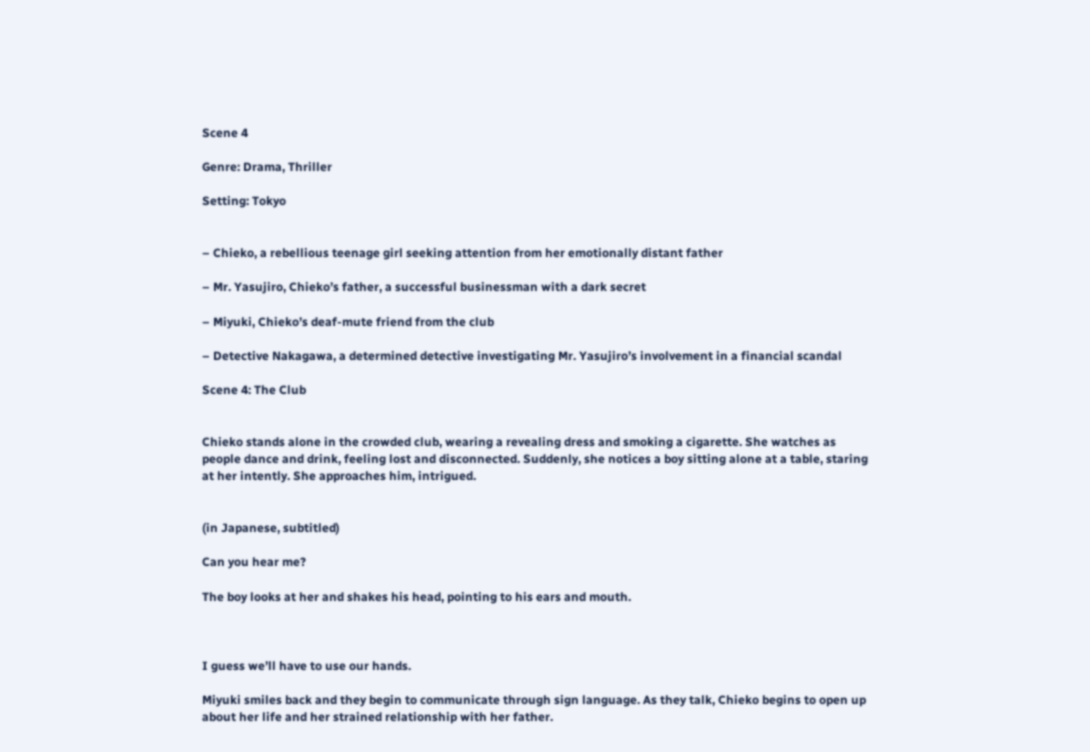Scene 4

Genre: Drama, Thriller

Setting: Tokyo


– Chieko, a rebellious teenage girl seeking attention from her emotionally distant father

– Mr. Yasujiro, Chieko’s father, a successful businessman with a dark secret

– Miyuki, Chieko’s deaf-mute friend from the club

– Detective Nakagawa, a determined detective investigating Mr. Yasujiro’s involvement in a financial scandal

Scene 4: The Club


Chieko stands alone in the crowded club, wearing a revealing dress and smoking a cigarette. She watches as people dance and drink, feeling lost and disconnected. Suddenly, she notices a boy sitting alone at a table, staring at her intently. She approaches him, intrigued.


(in Japanese, subtitled)

Can you hear me?

The boy looks at her and shakes his head, pointing to his ears and mouth.



I guess we’ll have to use our hands.

Miyuki smiles back and they begin to communicate through sign language. As they talk, Chieko begins to open up about her life and her strained relationship with her father.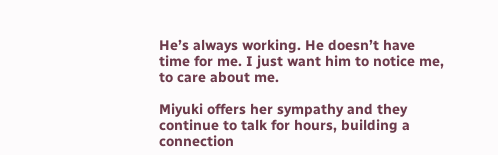He’s always working. He doesn’t have time for me. I just want him to notice me, to care about me.

Miyuki offers her sympathy and they continue to talk for hours, building a connection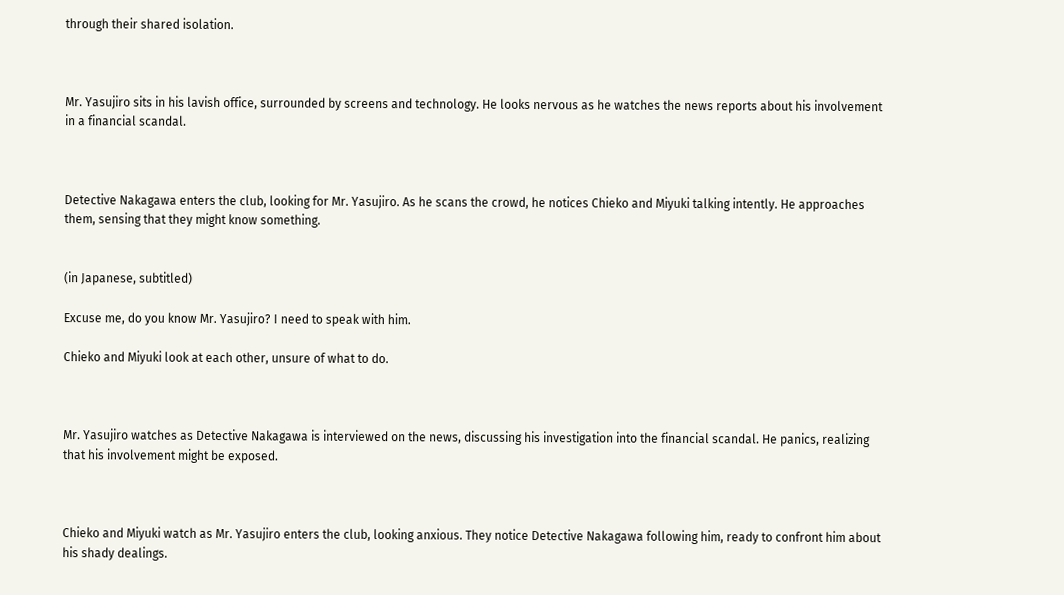through their shared isolation.



Mr. Yasujiro sits in his lavish office, surrounded by screens and technology. He looks nervous as he watches the news reports about his involvement in a financial scandal.



Detective Nakagawa enters the club, looking for Mr. Yasujiro. As he scans the crowd, he notices Chieko and Miyuki talking intently. He approaches them, sensing that they might know something.


(in Japanese, subtitled)

Excuse me, do you know Mr. Yasujiro? I need to speak with him.

Chieko and Miyuki look at each other, unsure of what to do.



Mr. Yasujiro watches as Detective Nakagawa is interviewed on the news, discussing his investigation into the financial scandal. He panics, realizing that his involvement might be exposed.



Chieko and Miyuki watch as Mr. Yasujiro enters the club, looking anxious. They notice Detective Nakagawa following him, ready to confront him about his shady dealings.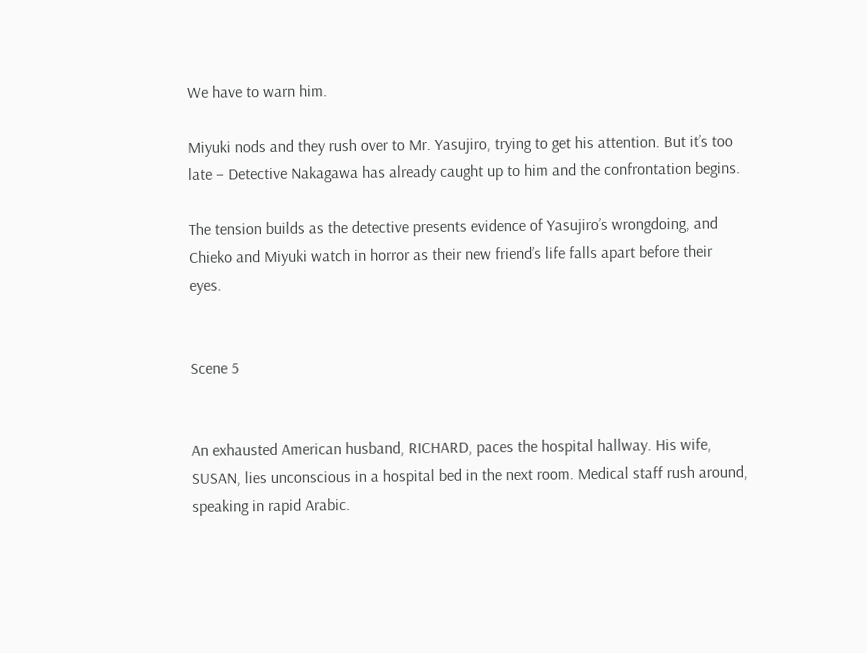We have to warn him.

Miyuki nods and they rush over to Mr. Yasujiro, trying to get his attention. But it’s too late – Detective Nakagawa has already caught up to him and the confrontation begins.

The tension builds as the detective presents evidence of Yasujiro’s wrongdoing, and Chieko and Miyuki watch in horror as their new friend’s life falls apart before their eyes.


Scene 5


An exhausted American husband, RICHARD, paces the hospital hallway. His wife, SUSAN, lies unconscious in a hospital bed in the next room. Medical staff rush around, speaking in rapid Arabic.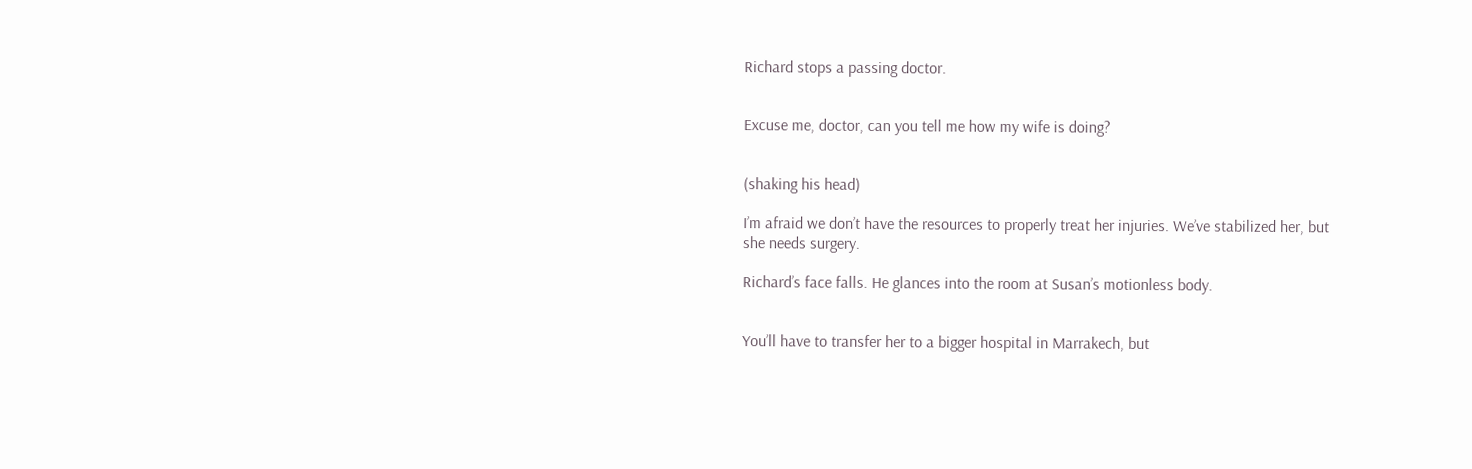Richard stops a passing doctor.


Excuse me, doctor, can you tell me how my wife is doing?


(shaking his head)

I’m afraid we don’t have the resources to properly treat her injuries. We’ve stabilized her, but she needs surgery.

Richard’s face falls. He glances into the room at Susan’s motionless body.


You’ll have to transfer her to a bigger hospital in Marrakech, but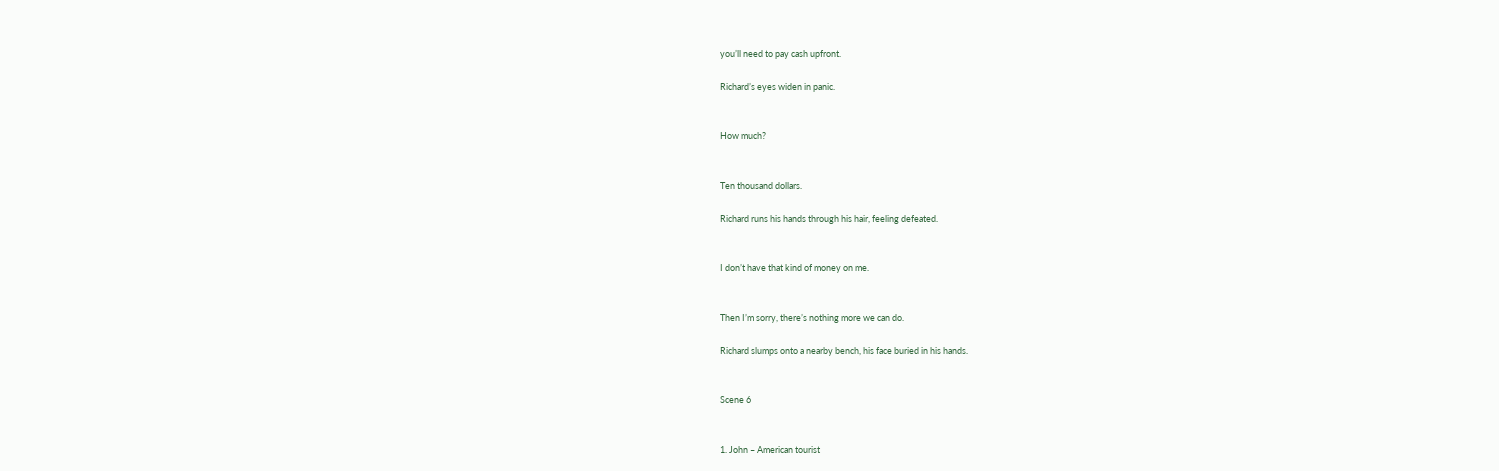you’ll need to pay cash upfront.

Richard’s eyes widen in panic.


How much?


Ten thousand dollars.

Richard runs his hands through his hair, feeling defeated.


I don’t have that kind of money on me.


Then I’m sorry, there’s nothing more we can do.

Richard slumps onto a nearby bench, his face buried in his hands.


Scene 6


1. John – American tourist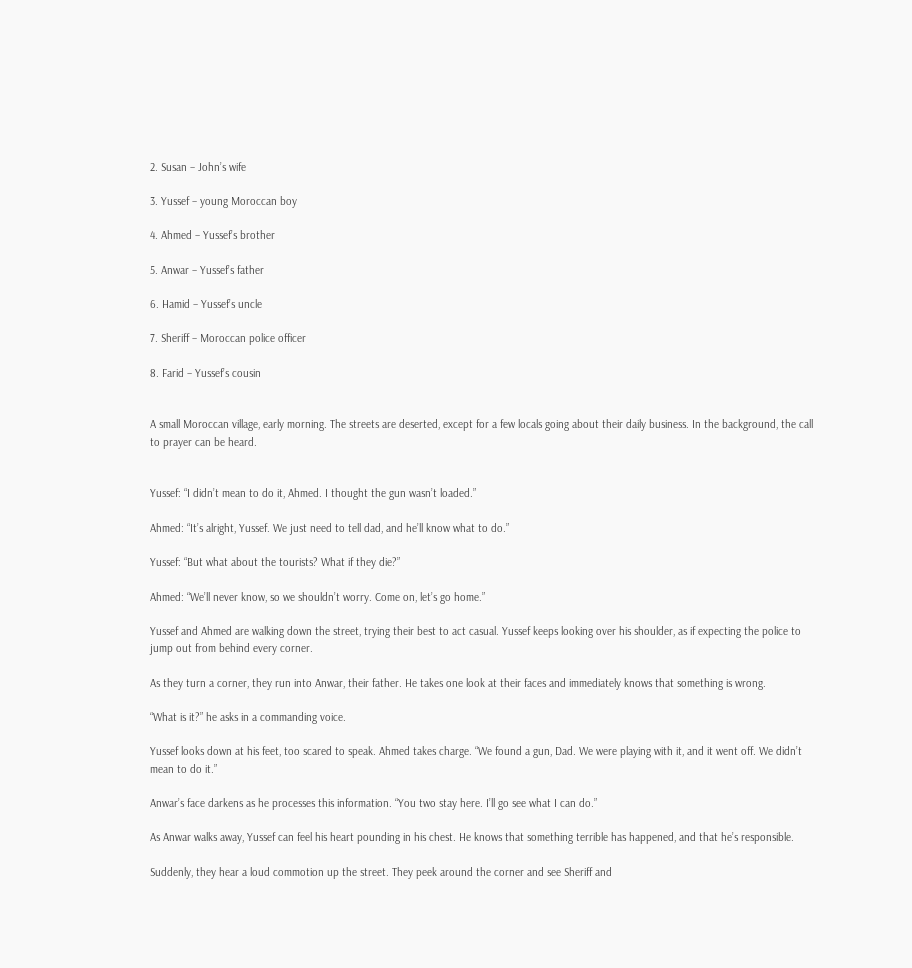2. Susan – John’s wife

3. Yussef – young Moroccan boy

4. Ahmed – Yussef’s brother

5. Anwar – Yussef’s father

6. Hamid – Yussef’s uncle

7. Sheriff – Moroccan police officer

8. Farid – Yussef’s cousin


A small Moroccan village, early morning. The streets are deserted, except for a few locals going about their daily business. In the background, the call to prayer can be heard.


Yussef: “I didn’t mean to do it, Ahmed. I thought the gun wasn’t loaded.”

Ahmed: “It’s alright, Yussef. We just need to tell dad, and he’ll know what to do.”

Yussef: “But what about the tourists? What if they die?”

Ahmed: “We’ll never know, so we shouldn’t worry. Come on, let’s go home.”

Yussef and Ahmed are walking down the street, trying their best to act casual. Yussef keeps looking over his shoulder, as if expecting the police to jump out from behind every corner.

As they turn a corner, they run into Anwar, their father. He takes one look at their faces and immediately knows that something is wrong.

“What is it?” he asks in a commanding voice.

Yussef looks down at his feet, too scared to speak. Ahmed takes charge. “We found a gun, Dad. We were playing with it, and it went off. We didn’t mean to do it.”

Anwar’s face darkens as he processes this information. “You two stay here. I’ll go see what I can do.”

As Anwar walks away, Yussef can feel his heart pounding in his chest. He knows that something terrible has happened, and that he’s responsible.

Suddenly, they hear a loud commotion up the street. They peek around the corner and see Sheriff and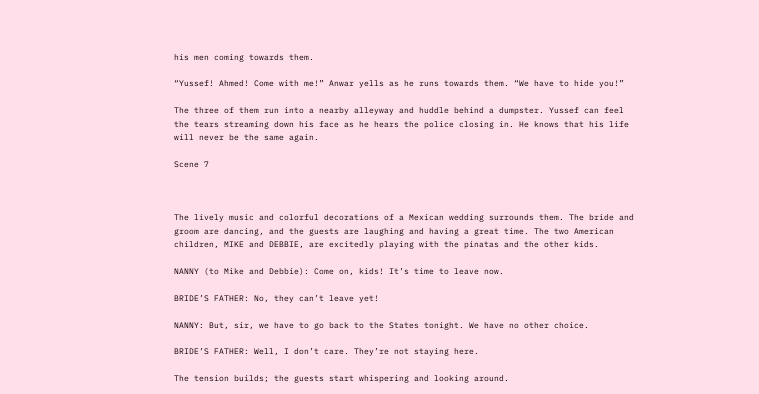his men coming towards them.

“Yussef! Ahmed! Come with me!” Anwar yells as he runs towards them. “We have to hide you!”

The three of them run into a nearby alleyway and huddle behind a dumpster. Yussef can feel the tears streaming down his face as he hears the police closing in. He knows that his life will never be the same again.

Scene 7



The lively music and colorful decorations of a Mexican wedding surrounds them. The bride and groom are dancing, and the guests are laughing and having a great time. The two American children, MIKE and DEBBIE, are excitedly playing with the pinatas and the other kids.

NANNY (to Mike and Debbie): Come on, kids! It’s time to leave now.

BRIDE’S FATHER: No, they can’t leave yet!

NANNY: But, sir, we have to go back to the States tonight. We have no other choice.

BRIDE’S FATHER: Well, I don’t care. They’re not staying here.

The tension builds; the guests start whispering and looking around.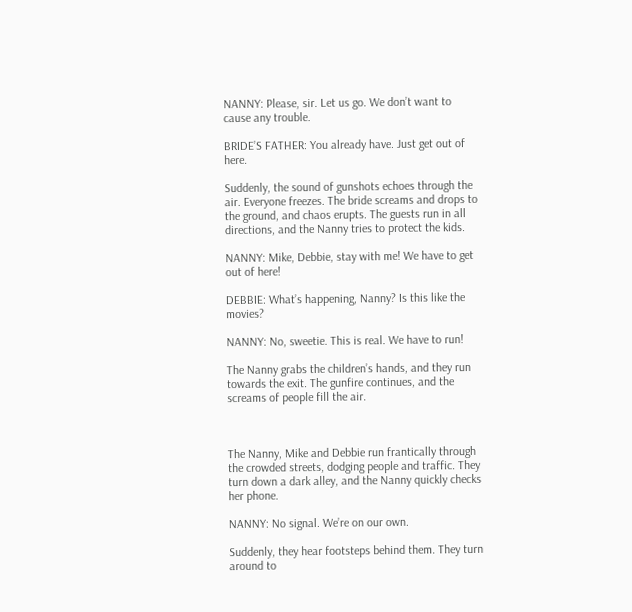NANNY: Please, sir. Let us go. We don’t want to cause any trouble.

BRIDE’S FATHER: You already have. Just get out of here.

Suddenly, the sound of gunshots echoes through the air. Everyone freezes. The bride screams and drops to the ground, and chaos erupts. The guests run in all directions, and the Nanny tries to protect the kids.

NANNY: Mike, Debbie, stay with me! We have to get out of here!

DEBBIE: What’s happening, Nanny? Is this like the movies?

NANNY: No, sweetie. This is real. We have to run!

The Nanny grabs the children’s hands, and they run towards the exit. The gunfire continues, and the screams of people fill the air.



The Nanny, Mike and Debbie run frantically through the crowded streets, dodging people and traffic. They turn down a dark alley, and the Nanny quickly checks her phone.

NANNY: No signal. We’re on our own.

Suddenly, they hear footsteps behind them. They turn around to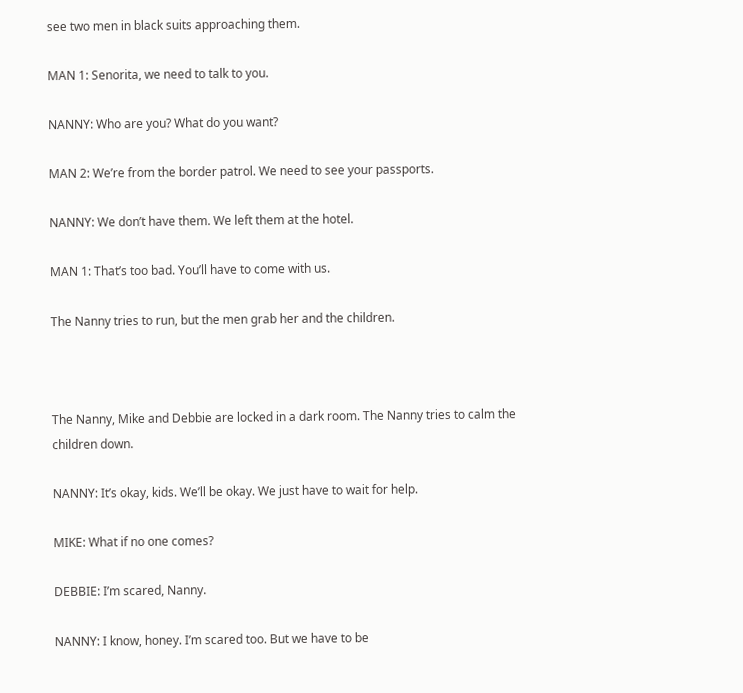see two men in black suits approaching them.

MAN 1: Senorita, we need to talk to you.

NANNY: Who are you? What do you want?

MAN 2: We’re from the border patrol. We need to see your passports.

NANNY: We don’t have them. We left them at the hotel.

MAN 1: That’s too bad. You’ll have to come with us.

The Nanny tries to run, but the men grab her and the children.



The Nanny, Mike and Debbie are locked in a dark room. The Nanny tries to calm the children down.

NANNY: It’s okay, kids. We’ll be okay. We just have to wait for help.

MIKE: What if no one comes?

DEBBIE: I’m scared, Nanny.

NANNY: I know, honey. I’m scared too. But we have to be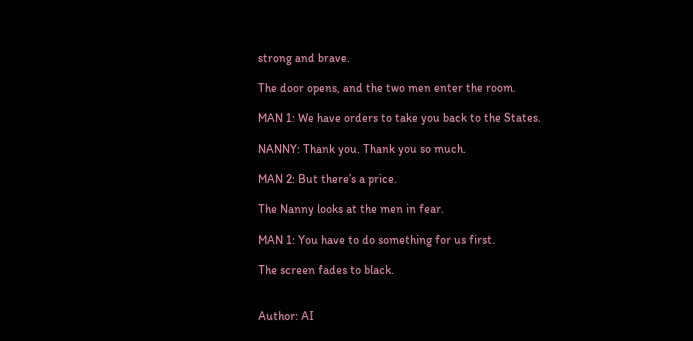strong and brave.

The door opens, and the two men enter the room.

MAN 1: We have orders to take you back to the States.

NANNY: Thank you. Thank you so much.

MAN 2: But there’s a price.

The Nanny looks at the men in fear.

MAN 1: You have to do something for us first.

The screen fades to black.


Author: AI